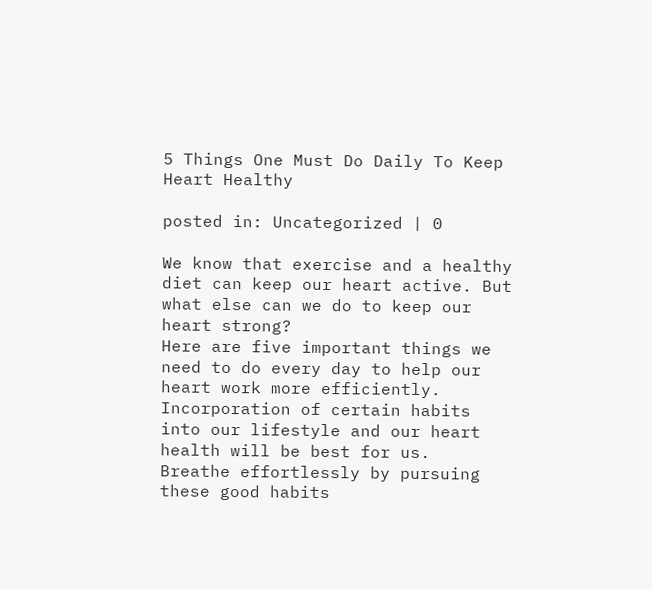5 Things One Must Do Daily To Keep Heart Healthy

posted in: Uncategorized | 0

We know that exercise and a healthy diet can keep our heart active. But what else can we do to keep our heart strong?
Here are five important things we need to do every day to help our heart work more efficiently. Incorporation of certain habits into our lifestyle and our heart health will be best for us.
Breathe effortlessly by pursuing these good habits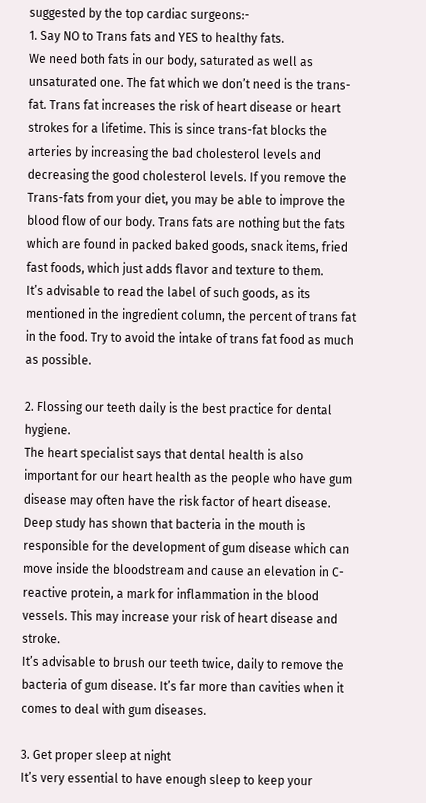suggested by the top cardiac surgeons:-
1. Say NO to Trans fats and YES to healthy fats.
We need both fats in our body, saturated as well as unsaturated one. The fat which we don’t need is the trans-fat. Trans fat increases the risk of heart disease or heart strokes for a lifetime. This is since trans-fat blocks the arteries by increasing the bad cholesterol levels and decreasing the good cholesterol levels. If you remove the Trans-fats from your diet, you may be able to improve the blood flow of our body. Trans fats are nothing but the fats which are found in packed baked goods, snack items, fried fast foods, which just adds flavor and texture to them.
It’s advisable to read the label of such goods, as its mentioned in the ingredient column, the percent of trans fat in the food. Try to avoid the intake of trans fat food as much as possible.

2. Flossing our teeth daily is the best practice for dental hygiene.
The heart specialist says that dental health is also important for our heart health as the people who have gum disease may often have the risk factor of heart disease. Deep study has shown that bacteria in the mouth is responsible for the development of gum disease which can move inside the bloodstream and cause an elevation in C-reactive protein, a mark for inflammation in the blood vessels. This may increase your risk of heart disease and stroke.
It’s advisable to brush our teeth twice, daily to remove the bacteria of gum disease. It’s far more than cavities when it comes to deal with gum diseases.

3. Get proper sleep at night
It’s very essential to have enough sleep to keep your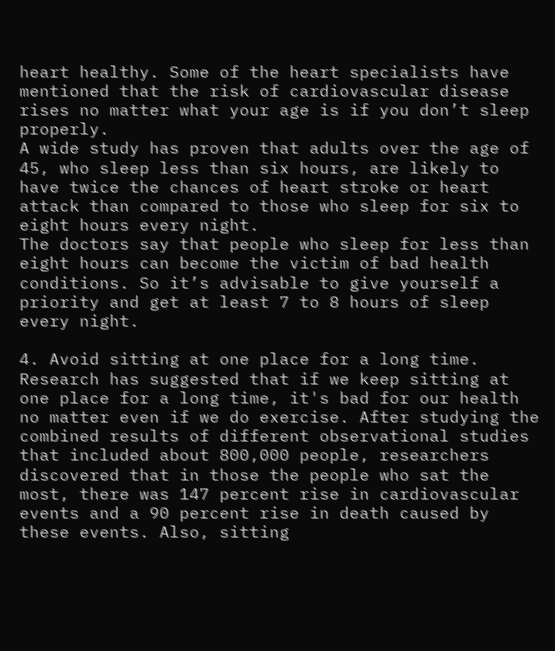heart healthy. Some of the heart specialists have mentioned that the risk of cardiovascular disease rises no matter what your age is if you don’t sleep properly.
A wide study has proven that adults over the age of 45, who sleep less than six hours, are likely to have twice the chances of heart stroke or heart attack than compared to those who sleep for six to eight hours every night.
The doctors say that people who sleep for less than eight hours can become the victim of bad health conditions. So it’s advisable to give yourself a priority and get at least 7 to 8 hours of sleep every night.

4. Avoid sitting at one place for a long time.
Research has suggested that if we keep sitting at one place for a long time, it's bad for our health no matter even if we do exercise. After studying the combined results of different observational studies that included about 800,000 people, researchers discovered that in those the people who sat the most, there was 147 percent rise in cardiovascular events and a 90 percent rise in death caused by these events. Also, sitting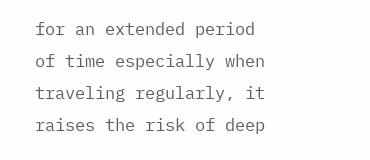for an extended period of time especially when traveling regularly, it raises the risk of deep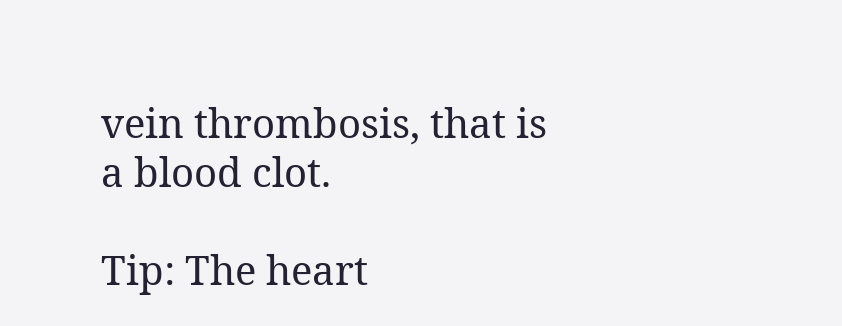vein thrombosis, that is a blood clot.

Tip: The heart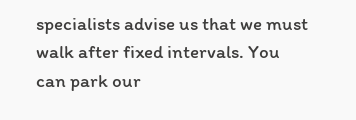specialists advise us that we must walk after fixed intervals. You can park our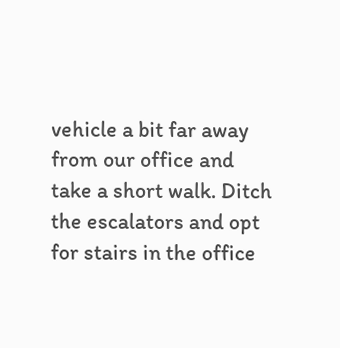vehicle a bit far away from our office and take a short walk. Ditch the escalators and opt for stairs in the office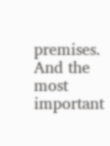premises. And the most important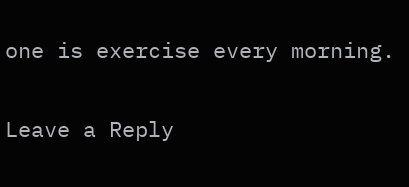one is exercise every morning.

Leave a Reply